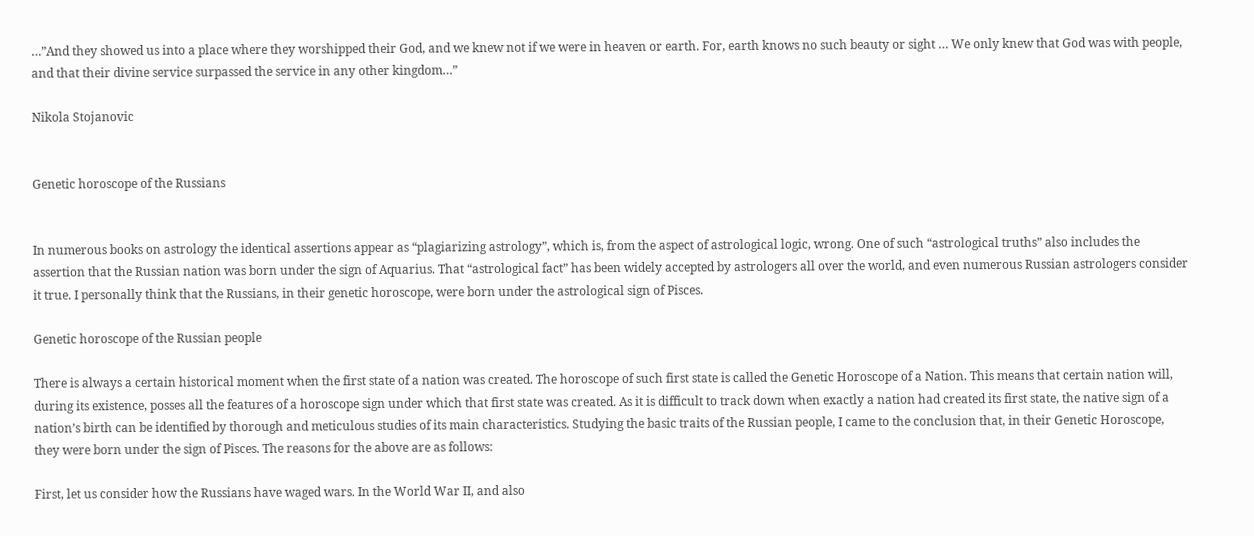…”And they showed us into a place where they worshipped their God, and we knew not if we were in heaven or earth. For, earth knows no such beauty or sight … We only knew that God was with people, and that their divine service surpassed the service in any other kingdom…”

Nikola Stojanovic


Genetic horoscope of the Russians


In numerous books on astrology the identical assertions appear as “plagiarizing astrology”, which is, from the aspect of astrological logic, wrong. One of such “astrological truths” also includes the assertion that the Russian nation was born under the sign of Aquarius. That “astrological fact” has been widely accepted by astrologers all over the world, and even numerous Russian astrologers consider it true. I personally think that the Russians, in their genetic horoscope, were born under the astrological sign of Pisces.

Genetic horoscope of the Russian people

There is always a certain historical moment when the first state of a nation was created. The horoscope of such first state is called the Genetic Horoscope of a Nation. This means that certain nation will, during its existence, posses all the features of a horoscope sign under which that first state was created. As it is difficult to track down when exactly a nation had created its first state, the native sign of a nation’s birth can be identified by thorough and meticulous studies of its main characteristics. Studying the basic traits of the Russian people, I came to the conclusion that, in their Genetic Horoscope, they were born under the sign of Pisces. The reasons for the above are as follows:

First, let us consider how the Russians have waged wars. In the World War II, and also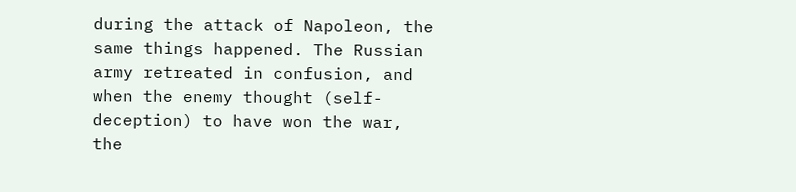during the attack of Napoleon, the same things happened. The Russian army retreated in confusion, and when the enemy thought (self-deception) to have won the war, the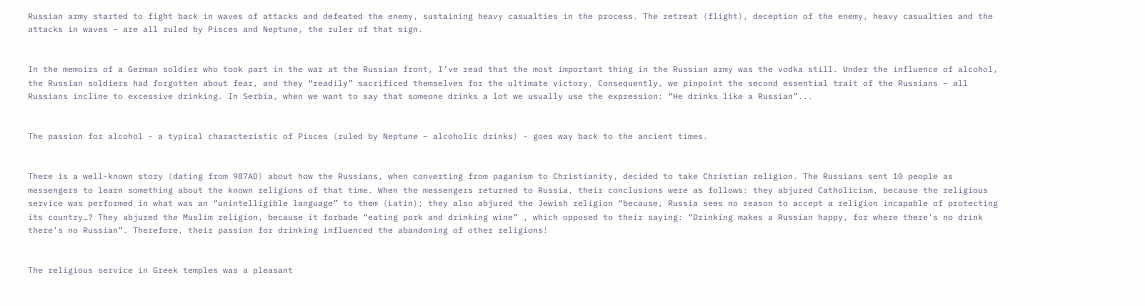Russian army started to fight back in waves of attacks and defeated the enemy, sustaining heavy casualties in the process. The retreat (flight), deception of the enemy, heavy casualties and the attacks in waves – are all ruled by Pisces and Neptune, the ruler of that sign.


In the memoirs of a German soldier who took part in the war at the Russian front, I’ve read that the most important thing in the Russian army was the vodka still. Under the influence of alcohol, the Russian soldiers had forgotten about fear, and they “readily” sacrificed themselves for the ultimate victory. Consequently, we pinpoint the second essential trait of the Russians – all Russians incline to excessive drinking. In Serbia, when we want to say that someone drinks a lot we usually use the expression: “He drinks like a Russian”...


The passion for alcohol - a typical characteristic of Pisces (ruled by Neptune – alcoholic drinks) - goes way back to the ancient times.


There is a well-known story (dating from 987AD) about how the Russians, when converting from paganism to Christianity, decided to take Christian religion. The Russians sent 10 people as messengers to learn something about the known religions of that time. When the messengers returned to Russia, their conclusions were as follows: they abjured Catholicism, because the religious service was performed in what was an “unintelligible language” to them (Latin); they also abjured the Jewish religion “because, Russia sees no reason to accept a religion incapable of protecting its country…? They abjured the Muslim religion, because it forbade “eating pork and drinking wine” , which opposed to their saying: “Drinking makes a Russian happy, for where there’s no drink there’s no Russian”. Therefore, their passion for drinking influenced the abandoning of other religions!


The religious service in Greek temples was a pleasant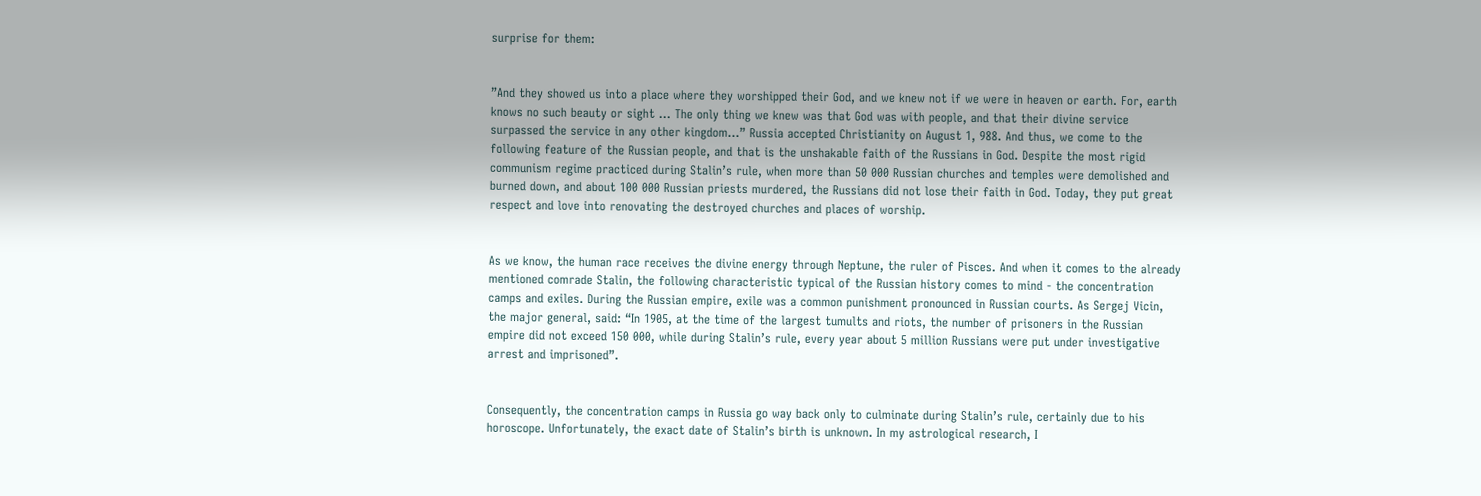surprise for them:


”And they showed us into a place where they worshipped their God, and we knew not if we were in heaven or earth. For, earth knows no such beauty or sight … The only thing we knew was that God was with people, and that their divine service surpassed the service in any other kingdom…” Russia accepted Christianity on August 1, 988. And thus, we come to the following feature of the Russian people, and that is the unshakable faith of the Russians in God. Despite the most rigid communism regime practiced during Stalin’s rule, when more than 50 000 Russian churches and temples were demolished and burned down, and about 100 000 Russian priests murdered, the Russians did not lose their faith in God. Today, they put great respect and love into renovating the destroyed churches and places of worship.


As we know, the human race receives the divine energy through Neptune, the ruler of Pisces. And when it comes to the already mentioned comrade Stalin, the following characteristic typical of the Russian history comes to mind - the concentration camps and exiles. During the Russian empire, exile was a common punishment pronounced in Russian courts. As Sergej Vicin, the major general, said: “In 1905, at the time of the largest tumults and riots, the number of prisoners in the Russian empire did not exceed 150 000, while during Stalin’s rule, every year about 5 million Russians were put under investigative arrest and imprisoned”.


Consequently, the concentration camps in Russia go way back only to culminate during Stalin’s rule, certainly due to his horoscope. Unfortunately, the exact date of Stalin’s birth is unknown. In my astrological research, I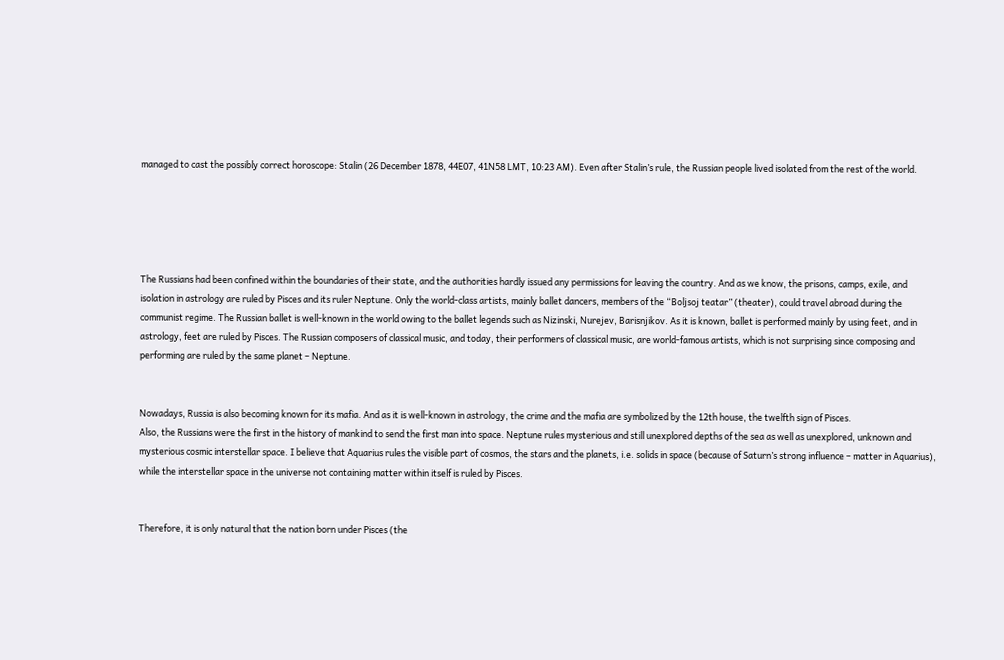managed to cast the possibly correct horoscope: Stalin (26 December 1878, 44E07, 41N58 LMT, 10:23 AM). Even after Stalin’s rule, the Russian people lived isolated from the rest of the world.





The Russians had been confined within the boundaries of their state, and the authorities hardly issued any permissions for leaving the country. And as we know, the prisons, camps, exile, and isolation in astrology are ruled by Pisces and its ruler Neptune. Only the world-class artists, mainly ballet dancers, members of the “Boljsoj teatar” (theater), could travel abroad during the communist regime. The Russian ballet is well-known in the world owing to the ballet legends such as Nizinski, Nurejev, Barisnjikov. As it is known, ballet is performed mainly by using feet, and in astrology, feet are ruled by Pisces. The Russian composers of classical music, and today, their performers of classical music, are world-famous artists, which is not surprising since composing and performing are ruled by the same planet – Neptune.


Nowadays, Russia is also becoming known for its mafia. And as it is well-known in astrology, the crime and the mafia are symbolized by the 12th house, the twelfth sign of Pisces.
Also, the Russians were the first in the history of mankind to send the first man into space. Neptune rules mysterious and still unexplored depths of the sea as well as unexplored, unknown and mysterious cosmic interstellar space. I believe that Aquarius rules the visible part of cosmos, the stars and the planets, i.e. solids in space (because of Saturn’s strong influence – matter in Aquarius), while the interstellar space in the universe not containing matter within itself is ruled by Pisces.


Therefore, it is only natural that the nation born under Pisces (the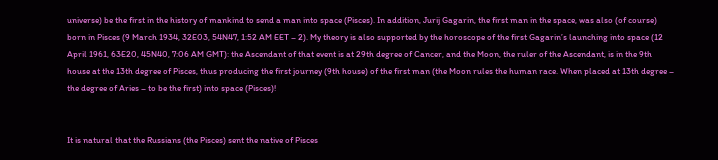universe) be the first in the history of mankind to send a man into space (Pisces). In addition, Jurij Gagarin, the first man in the space, was also (of course) born in Pisces (9 March 1934, 32E03, 54N47, 1:52 AM EET – 2). My theory is also supported by the horoscope of the first Gagarin’s launching into space (12 April 1961, 63E20, 45N40, 7:06 AM GMT): the Ascendant of that event is at 29th degree of Cancer, and the Moon, the ruler of the Ascendant, is in the 9th house at the 13th degree of Pisces, thus producing the first journey (9th house) of the first man (the Moon rules the human race. When placed at 13th degree – the degree of Aries – to be the first) into space (Pisces)!


It is natural that the Russians (the Pisces) sent the native of Pisces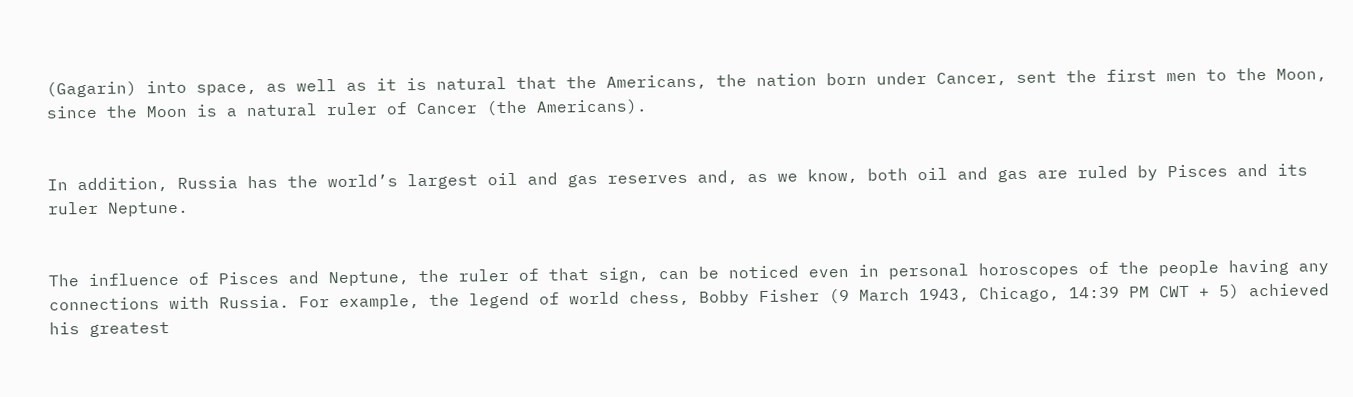(Gagarin) into space, as well as it is natural that the Americans, the nation born under Cancer, sent the first men to the Moon, since the Moon is a natural ruler of Cancer (the Americans).


In addition, Russia has the world’s largest oil and gas reserves and, as we know, both oil and gas are ruled by Pisces and its ruler Neptune.


The influence of Pisces and Neptune, the ruler of that sign, can be noticed even in personal horoscopes of the people having any connections with Russia. For example, the legend of world chess, Bobby Fisher (9 March 1943, Chicago, 14:39 PM CWT + 5) achieved his greatest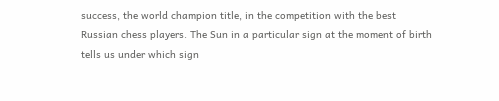success, the world champion title, in the competition with the best Russian chess players. The Sun in a particular sign at the moment of birth tells us under which sign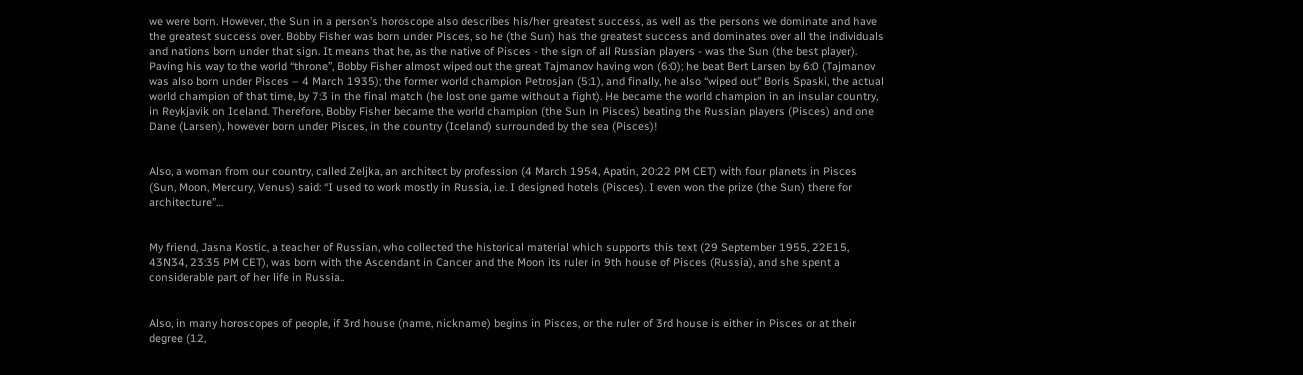we were born. However, the Sun in a person’s horoscope also describes his/her greatest success, as well as the persons we dominate and have the greatest success over. Bobby Fisher was born under Pisces, so he (the Sun) has the greatest success and dominates over all the individuals and nations born under that sign. It means that he, as the native of Pisces - the sign of all Russian players - was the Sun (the best player). Paving his way to the world “throne”, Bobby Fisher almost wiped out the great Tajmanov having won (6:0); he beat Bert Larsen by 6:0 (Tajmanov was also born under Pisces – 4 March 1935); the former world champion Petrosjan (5:1), and finally, he also “wiped out” Boris Spaski, the actual world champion of that time, by 7:3 in the final match (he lost one game without a fight). He became the world champion in an insular country, in Reykjavik on Iceland. Therefore, Bobby Fisher became the world champion (the Sun in Pisces) beating the Russian players (Pisces) and one Dane (Larsen), however born under Pisces, in the country (Iceland) surrounded by the sea (Pisces)!


Also, a woman from our country, called Zeljka, an architect by profession (4 March 1954, Apatin, 20:22 PM CET) with four planets in Pisces (Sun, Moon, Mercury, Venus) said: “I used to work mostly in Russia, i.e. I designed hotels (Pisces). I even won the prize (the Sun) there for architecture”…


My friend, Jasna Kostic, a teacher of Russian, who collected the historical material which supports this text (29 September 1955, 22E15, 43N34, 23:35 PM CET), was born with the Ascendant in Cancer and the Moon its ruler in 9th house of Pisces (Russia), and she spent a considerable part of her life in Russia..


Also, in many horoscopes of people, if 3rd house (name, nickname) begins in Pisces, or the ruler of 3rd house is either in Pisces or at their degree (12,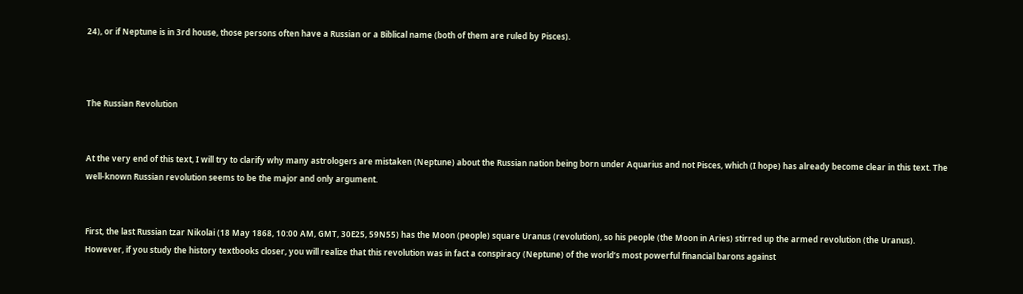24), or if Neptune is in 3rd house, those persons often have a Russian or a Biblical name (both of them are ruled by Pisces).



The Russian Revolution


At the very end of this text, I will try to clarify why many astrologers are mistaken (Neptune) about the Russian nation being born under Aquarius and not Pisces, which (I hope) has already become clear in this text. The well-known Russian revolution seems to be the major and only argument.


First, the last Russian tzar Nikolai (18 May 1868, 10:00 AM, GMT, 30E25, 59N55) has the Moon (people) square Uranus (revolution), so his people (the Moon in Aries) stirred up the armed revolution (the Uranus). However, if you study the history textbooks closer, you will realize that this revolution was in fact a conspiracy (Neptune) of the world’s most powerful financial barons against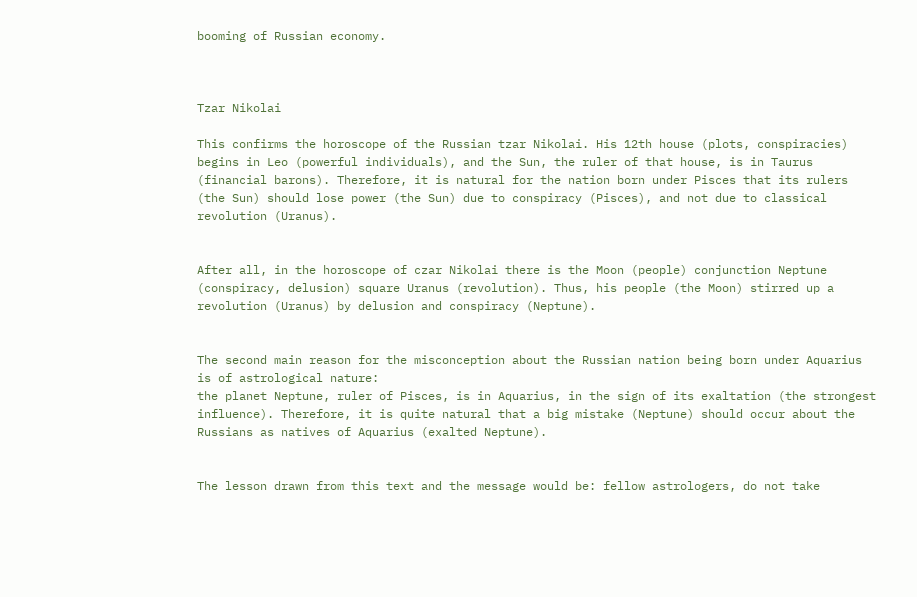booming of Russian economy.



Tzar Nikolai

This confirms the horoscope of the Russian tzar Nikolai. His 12th house (plots, conspiracies) begins in Leo (powerful individuals), and the Sun, the ruler of that house, is in Taurus (financial barons). Therefore, it is natural for the nation born under Pisces that its rulers (the Sun) should lose power (the Sun) due to conspiracy (Pisces), and not due to classical revolution (Uranus).


After all, in the horoscope of czar Nikolai there is the Moon (people) conjunction Neptune (conspiracy, delusion) square Uranus (revolution). Thus, his people (the Moon) stirred up a revolution (Uranus) by delusion and conspiracy (Neptune).


The second main reason for the misconception about the Russian nation being born under Aquarius is of astrological nature:
the planet Neptune, ruler of Pisces, is in Aquarius, in the sign of its exaltation (the strongest influence). Therefore, it is quite natural that a big mistake (Neptune) should occur about the Russians as natives of Aquarius (exalted Neptune).


The lesson drawn from this text and the message would be: fellow astrologers, do not take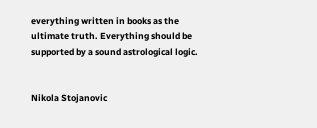everything written in books as the ultimate truth. Everything should be supported by a sound astrological logic.


Nikola Stojanovic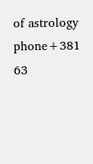of astrology
phone+381 63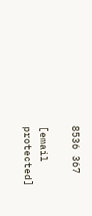8536 367

[email protected]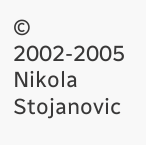© 2002-2005  Nikola Stojanovic